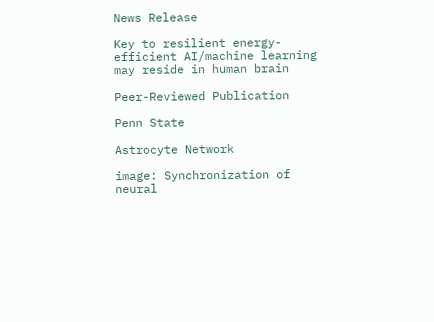News Release

Key to resilient energy-efficient AI/machine learning may reside in human brain

Peer-Reviewed Publication

Penn State

Astrocyte Network

image: Synchronization of neural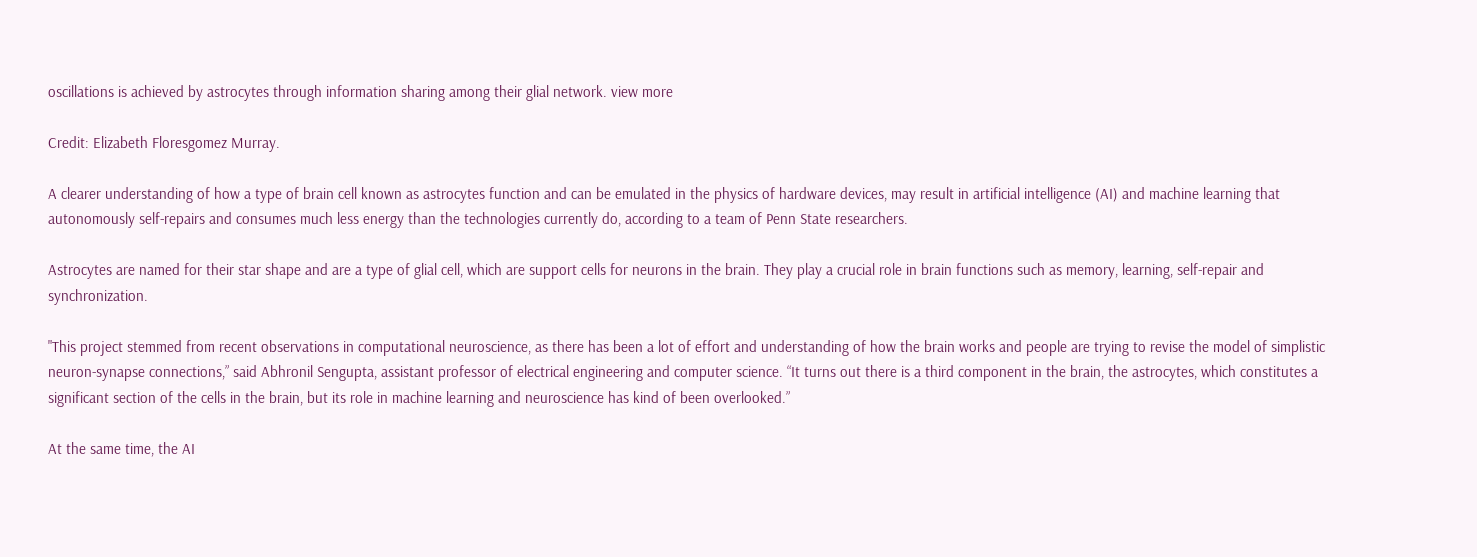oscillations is achieved by astrocytes through information sharing among their glial network. view more

Credit: Elizabeth Floresgomez Murray.

A clearer understanding of how a type of brain cell known as astrocytes function and can be emulated in the physics of hardware devices, may result in artificial intelligence (AI) and machine learning that autonomously self-repairs and consumes much less energy than the technologies currently do, according to a team of Penn State researchers.

Astrocytes are named for their star shape and are a type of glial cell, which are support cells for neurons in the brain. They play a crucial role in brain functions such as memory, learning, self-repair and synchronization.

"This project stemmed from recent observations in computational neuroscience, as there has been a lot of effort and understanding of how the brain works and people are trying to revise the model of simplistic neuron-synapse connections,” said Abhronil Sengupta, assistant professor of electrical engineering and computer science. “It turns out there is a third component in the brain, the astrocytes, which constitutes a significant section of the cells in the brain, but its role in machine learning and neuroscience has kind of been overlooked.”

At the same time, the AI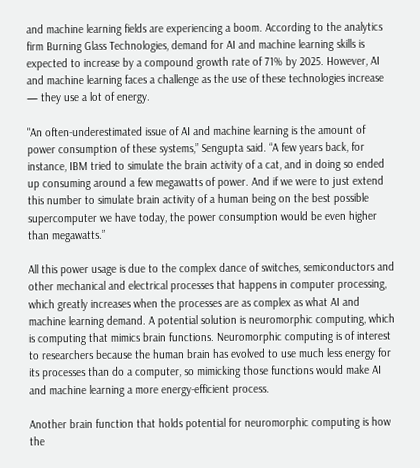and machine learning fields are experiencing a boom. According to the analytics firm Burning Glass Technologies, demand for AI and machine learning skills is expected to increase by a compound growth rate of 71% by 2025. However, AI and machine learning faces a challenge as the use of these technologies increase — they use a lot of energy.

"An often-underestimated issue of AI and machine learning is the amount of power consumption of these systems,” Sengupta said. “A few years back, for instance, IBM tried to simulate the brain activity of a cat, and in doing so ended up consuming around a few megawatts of power. And if we were to just extend this number to simulate brain activity of a human being on the best possible supercomputer we have today, the power consumption would be even higher than megawatts.”

All this power usage is due to the complex dance of switches, semiconductors and other mechanical and electrical processes that happens in computer processing, which greatly increases when the processes are as complex as what AI and machine learning demand. A potential solution is neuromorphic computing, which is computing that mimics brain functions. Neuromorphic computing is of interest to researchers because the human brain has evolved to use much less energy for its processes than do a computer, so mimicking those functions would make AI and machine learning a more energy-efficient process.

Another brain function that holds potential for neuromorphic computing is how the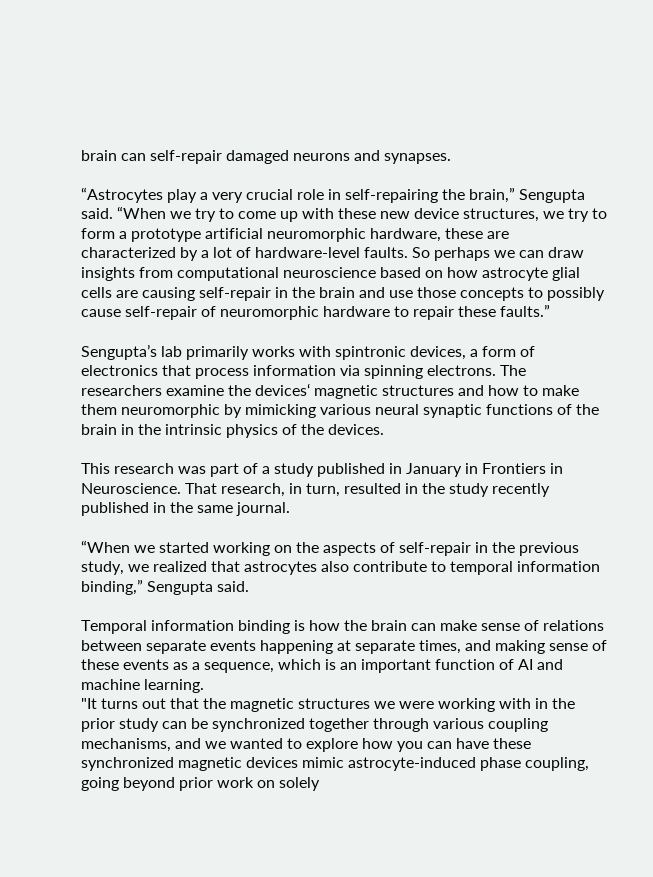brain can self-repair damaged neurons and synapses.

“Astrocytes play a very crucial role in self-repairing the brain,” Sengupta said. “When we try to come up with these new device structures, we try to form a prototype artificial neuromorphic hardware, these are characterized by a lot of hardware-level faults. So perhaps we can draw insights from computational neuroscience based on how astrocyte glial cells are causing self-repair in the brain and use those concepts to possibly cause self-repair of neuromorphic hardware to repair these faults.”

Sengupta’s lab primarily works with spintronic devices, a form of electronics that process information via spinning electrons. The researchers examine the devices‘ magnetic structures and how to make them neuromorphic by mimicking various neural synaptic functions of the brain in the intrinsic physics of the devices.

This research was part of a study published in January in Frontiers in Neuroscience. That research, in turn, resulted in the study recently published in the same journal.

“When we started working on the aspects of self-repair in the previous study, we realized that astrocytes also contribute to temporal information binding,” Sengupta said.

Temporal information binding is how the brain can make sense of relations between separate events happening at separate times, and making sense of these events as a sequence, which is an important function of AI and machine learning.
"It turns out that the magnetic structures we were working with in the prior study can be synchronized together through various coupling mechanisms, and we wanted to explore how you can have these synchronized magnetic devices mimic astrocyte-induced phase coupling, going beyond prior work on solely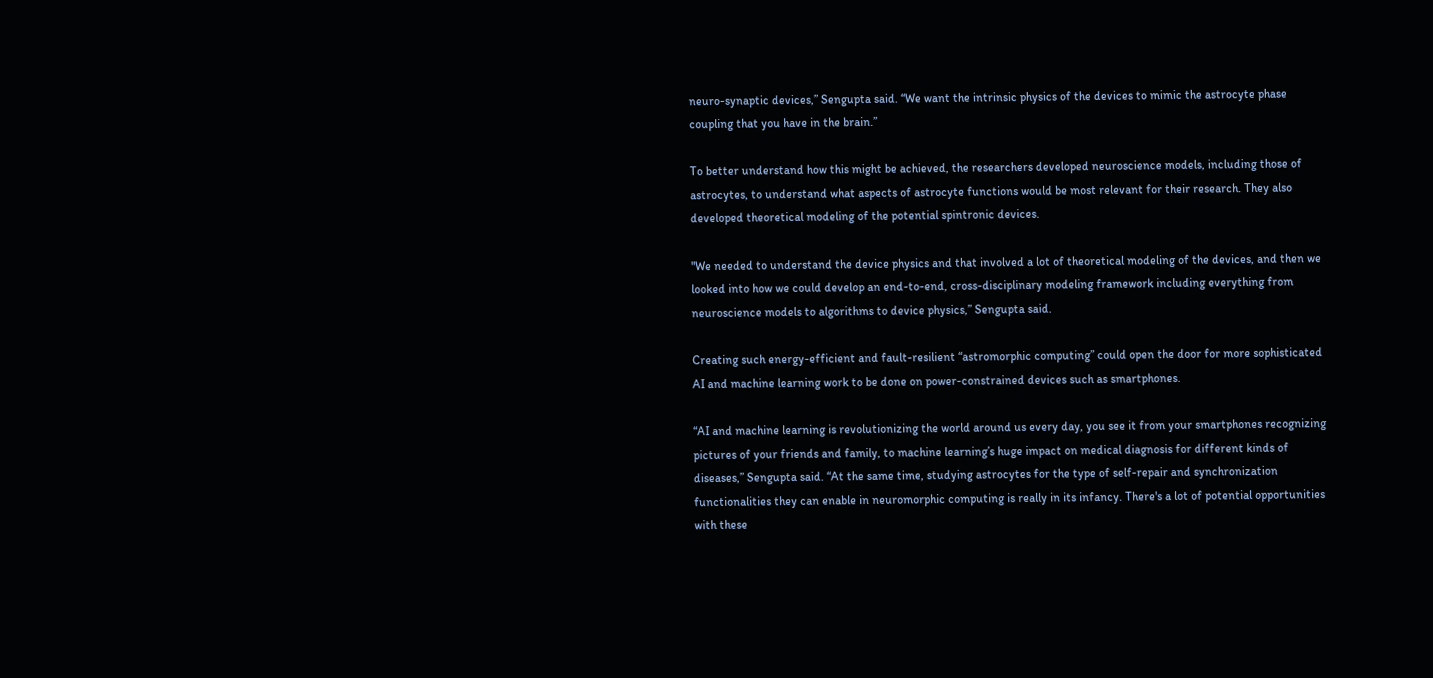neuro-synaptic devices,” Sengupta said. “We want the intrinsic physics of the devices to mimic the astrocyte phase coupling that you have in the brain.”

To better understand how this might be achieved, the researchers developed neuroscience models, including those of astrocytes, to understand what aspects of astrocyte functions would be most relevant for their research. They also developed theoretical modeling of the potential spintronic devices.

"We needed to understand the device physics and that involved a lot of theoretical modeling of the devices, and then we looked into how we could develop an end-to-end, cross-disciplinary modeling framework including everything from neuroscience models to algorithms to device physics,” Sengupta said.

Creating such energy-efficient and fault-resilient “astromorphic computing” could open the door for more sophisticated AI and machine learning work to be done on power-constrained devices such as smartphones.

“AI and machine learning is revolutionizing the world around us every day, you see it from your smartphones recognizing pictures of your friends and family, to machine learning’s huge impact on medical diagnosis for different kinds of diseases,” Sengupta said. “At the same time, studying astrocytes for the type of self-repair and synchronization functionalities they can enable in neuromorphic computing is really in its infancy. There's a lot of potential opportunities with these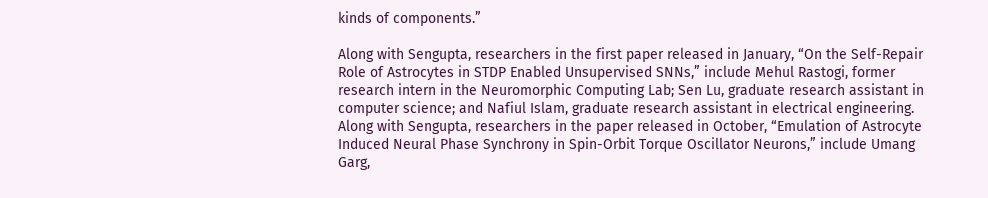kinds of components.”

Along with Sengupta, researchers in the first paper released in January, “On the Self-Repair Role of Astrocytes in STDP Enabled Unsupervised SNNs,” include Mehul Rastogi, former research intern in the Neuromorphic Computing Lab; Sen Lu, graduate research assistant in computer science; and Nafiul Islam, graduate research assistant in electrical engineering. Along with Sengupta, researchers in the paper released in October, “Emulation of Astrocyte Induced Neural Phase Synchrony in Spin-Orbit Torque Oscillator Neurons,” include Umang Garg,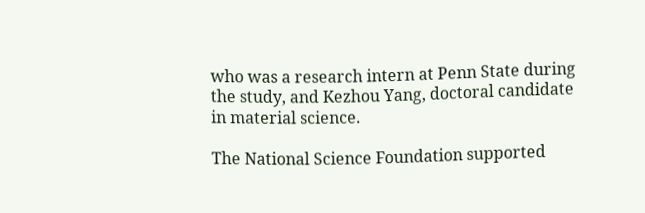who was a research intern at Penn State during the study, and Kezhou Yang, doctoral candidate in material science.

The National Science Foundation supported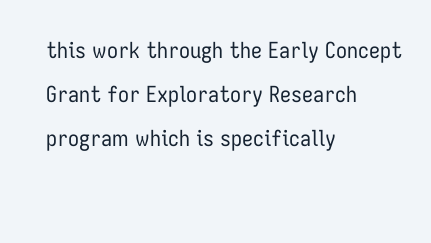this work through the Early Concept Grant for Exploratory Research program which is specifically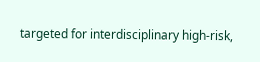targeted for interdisciplinary high-risk,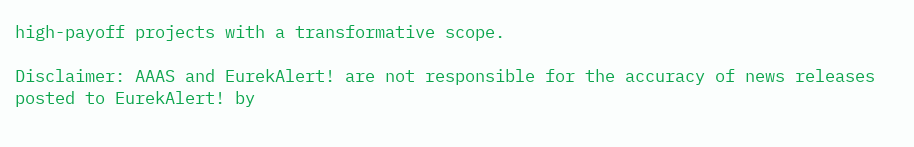high-payoff projects with a transformative scope.

Disclaimer: AAAS and EurekAlert! are not responsible for the accuracy of news releases posted to EurekAlert! by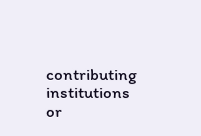contributing institutions or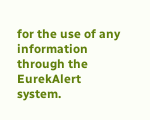for the use of any information through the EurekAlert system.